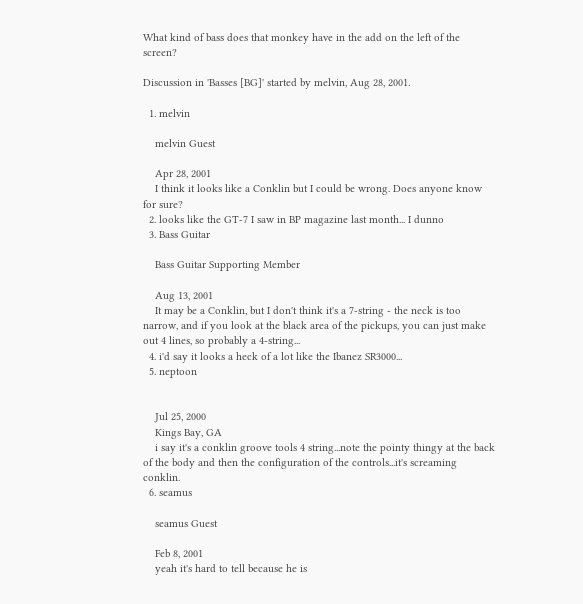What kind of bass does that monkey have in the add on the left of the screen?

Discussion in 'Basses [BG]' started by melvin, Aug 28, 2001.

  1. melvin

    melvin Guest

    Apr 28, 2001
    I think it looks like a Conklin but I could be wrong. Does anyone know for sure?
  2. looks like the GT-7 I saw in BP magazine last month... I dunno
  3. Bass Guitar

    Bass Guitar Supporting Member

    Aug 13, 2001
    It may be a Conklin, but I don't think it's a 7-string - the neck is too narrow, and if you look at the black area of the pickups, you can just make out 4 lines, so probably a 4-string...
  4. i'd say it looks a heck of a lot like the Ibanez SR3000...
  5. neptoon


    Jul 25, 2000
    Kings Bay, GA
    i say it's a conklin groove tools 4 string...note the pointy thingy at the back of the body and then the configuration of the controls...it's screaming conklin.
  6. seamus

    seamus Guest

    Feb 8, 2001
    yeah it's hard to tell because he is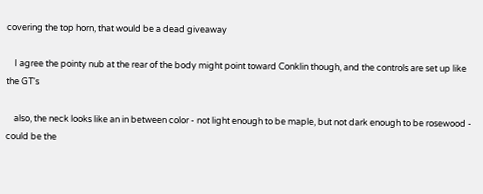covering the top horn, that would be a dead giveaway

    I agree the pointy nub at the rear of the body might point toward Conklin though, and the controls are set up like the GT's

    also, the neck looks like an in between color - not light enough to be maple, but not dark enough to be rosewood - could be the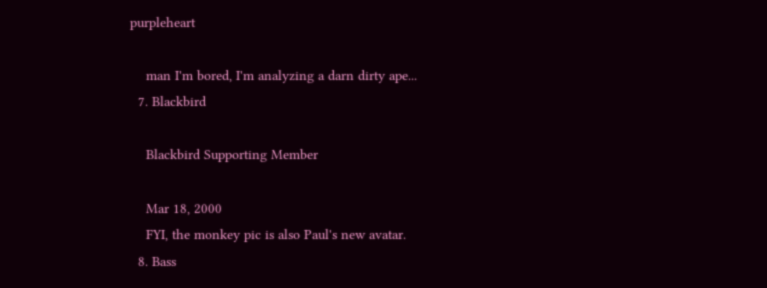purpleheart

    man I'm bored, I'm analyzing a darn dirty ape...
  7. Blackbird

    Blackbird Supporting Member

    Mar 18, 2000
    FYI, the monkey pic is also Paul's new avatar.
  8. Bass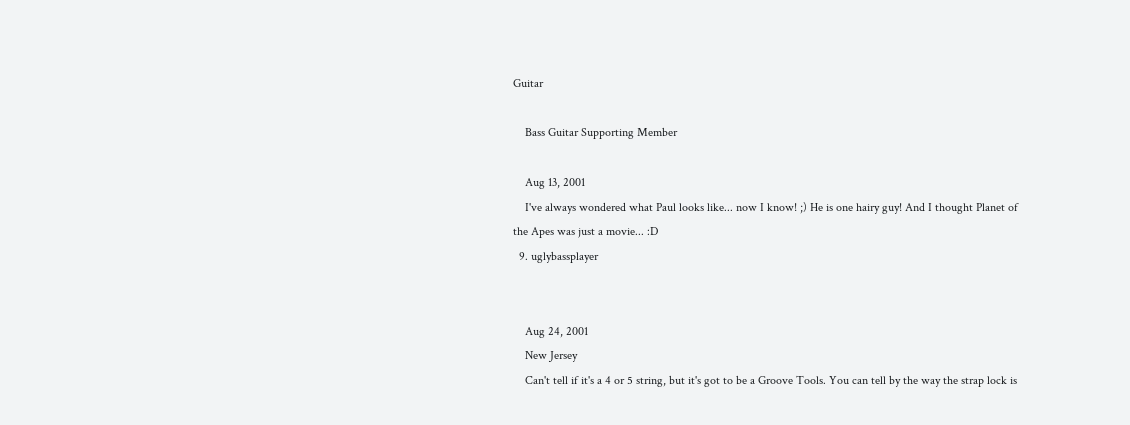Guitar

    Bass Guitar Supporting Member

    Aug 13, 2001
    I've always wondered what Paul looks like... now I know! ;) He is one hairy guy! And I thought Planet of the Apes was just a movie... :D
  9. uglybassplayer


    Aug 24, 2001
    New Jersey
    Can't tell if it's a 4 or 5 string, but it's got to be a Groove Tools. You can tell by the way the strap lock is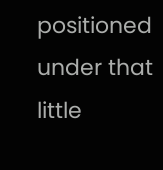positioned under that little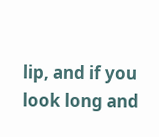lip, and if you look long and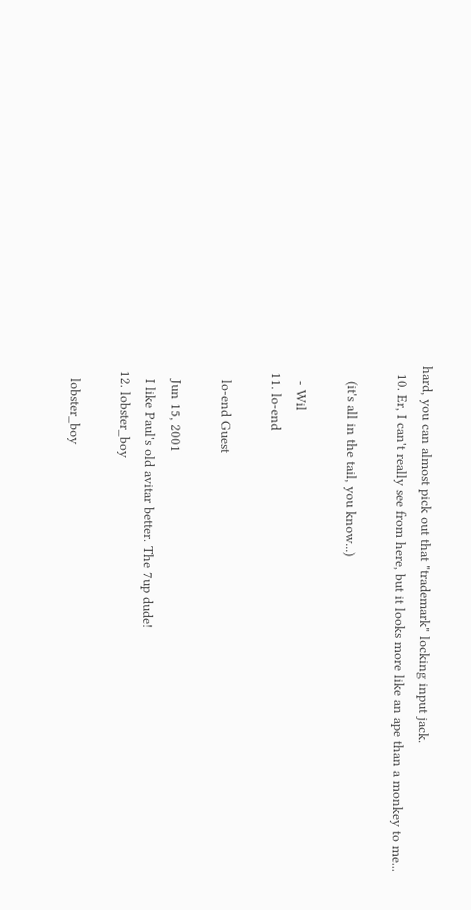hard, you can almost pick out that "trademark" locking input jack.
  10. Er, I can't really see from here, but it looks more like an ape than a monkey to me...

    (it's all in the tail, you know...)

    - Wil
  11. lo-end

    lo-end Guest

    Jun 15, 2001
    I like Paul's old avitar better. The 7up dude!
  12. lobster_boy

    lobster_boy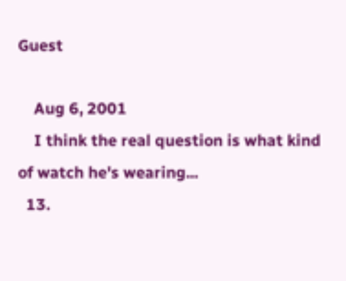Guest

    Aug 6, 2001
    I think the real question is what kind of watch he's wearing...
  13.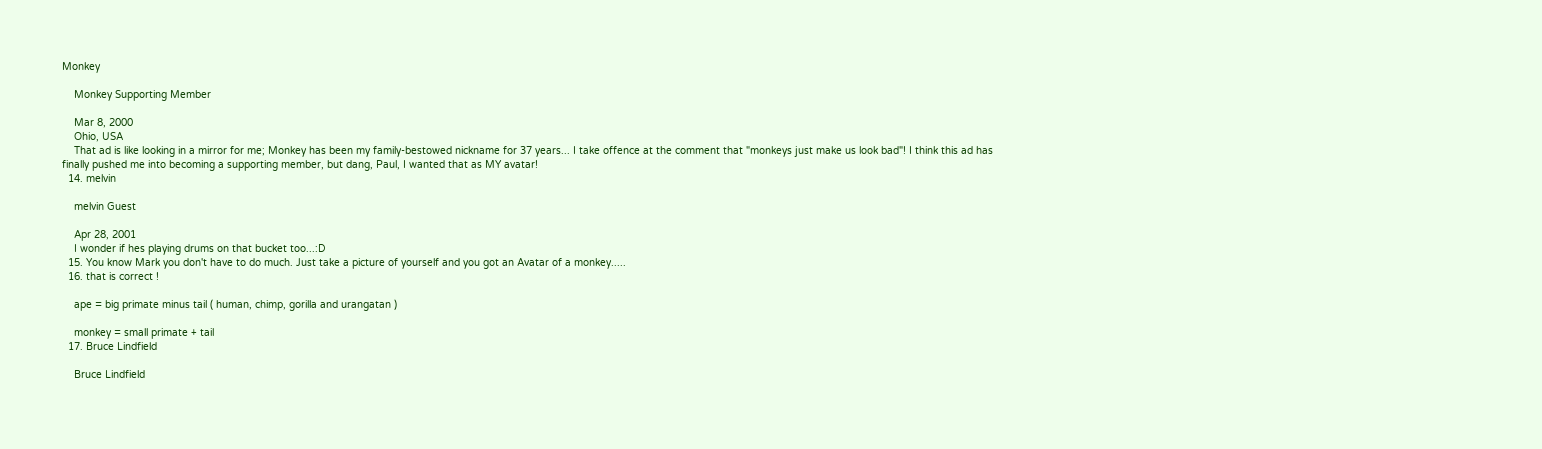Monkey

    Monkey Supporting Member

    Mar 8, 2000
    Ohio, USA
    That ad is like looking in a mirror for me; Monkey has been my family-bestowed nickname for 37 years... I take offence at the comment that "monkeys just make us look bad"! I think this ad has finally pushed me into becoming a supporting member, but dang, Paul, I wanted that as MY avatar!
  14. melvin

    melvin Guest

    Apr 28, 2001
    I wonder if hes playing drums on that bucket too...:D
  15. You know Mark you don't have to do much. Just take a picture of yourself and you got an Avatar of a monkey.....
  16. that is correct !

    ape = big primate minus tail ( human, chimp, gorilla and urangatan )

    monkey = small primate + tail
  17. Bruce Lindfield

    Bruce Lindfield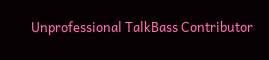Unprofessional TalkBass Contributor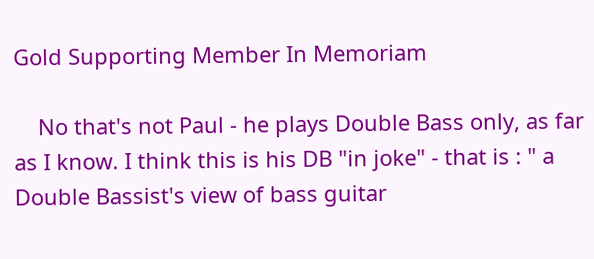Gold Supporting Member In Memoriam

    No that's not Paul - he plays Double Bass only, as far as I know. I think this is his DB "in joke" - that is : " a Double Bassist's view of bass guitar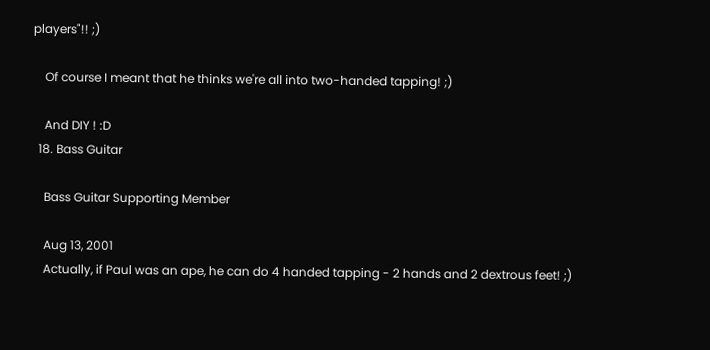players"!! ;)

    Of course I meant that he thinks we're all into two-handed tapping! ;)

    And DIY ! :D
  18. Bass Guitar

    Bass Guitar Supporting Member

    Aug 13, 2001
    Actually, if Paul was an ape, he can do 4 handed tapping - 2 hands and 2 dextrous feet! ;)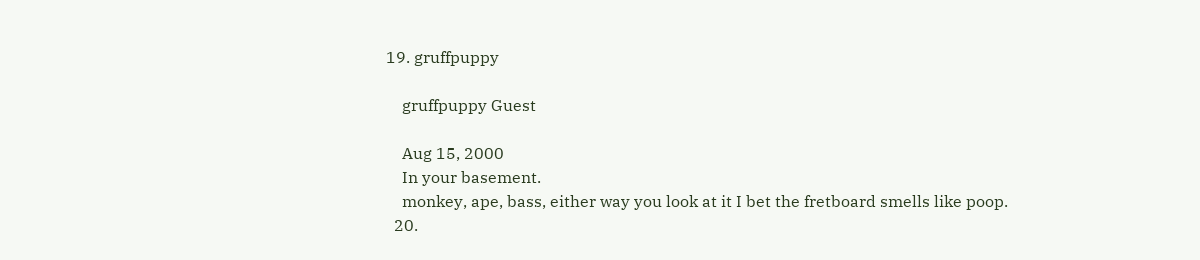19. gruffpuppy

    gruffpuppy Guest

    Aug 15, 2000
    In your basement.
    monkey, ape, bass, either way you look at it I bet the fretboard smells like poop.
  20.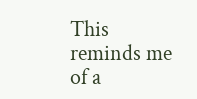This reminds me of a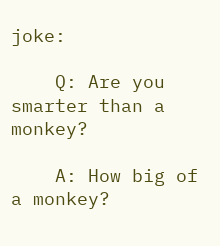joke:

    Q: Are you smarter than a monkey?

    A: How big of a monkey?